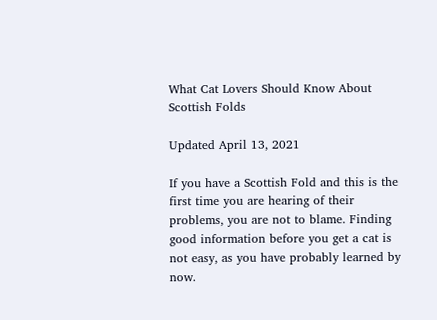What Cat Lovers Should Know About Scottish Folds

Updated April 13, 2021

If you have a Scottish Fold and this is the first time you are hearing of their problems, you are not to blame. Finding good information before you get a cat is not easy, as you have probably learned by now.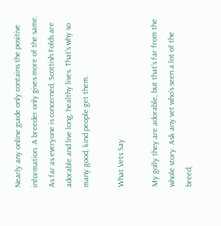Nearly any online guide only contains the positive information. A breeder only gives more of the same. As far as everyone is concerned, Scottish Folds are adorable and live long, healthy lives. That’s why so many good, kind people get them.

What Vets Say

My golly they are adorable, but that’s far from the whole story. Ask any vet who’s seen a lot of the breed,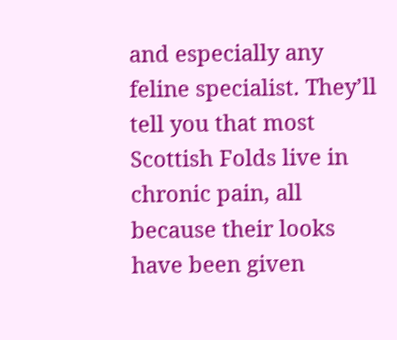and especially any feline specialist. They’ll tell you that most Scottish Folds live in chronic pain, all because their looks have been given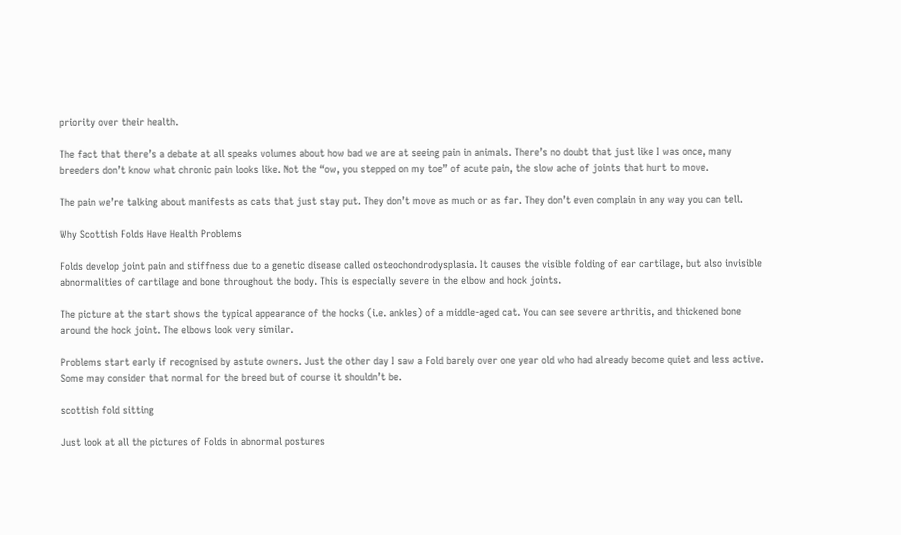priority over their health.

The fact that there’s a debate at all speaks volumes about how bad we are at seeing pain in animals. There’s no doubt that just like I was once, many breeders don’t know what chronic pain looks like. Not the “ow, you stepped on my toe” of acute pain, the slow ache of joints that hurt to move.

The pain we’re talking about manifests as cats that just stay put. They don’t move as much or as far. They don’t even complain in any way you can tell.

Why Scottish Folds Have Health Problems

Folds develop joint pain and stiffness due to a genetic disease called osteochondrodysplasia. It causes the visible folding of ear cartilage, but also invisible abnormalities of cartilage and bone throughout the body. This is especially severe in the elbow and hock joints.

The picture at the start shows the typical appearance of the hocks (i.e. ankles) of a middle-aged cat. You can see severe arthritis, and thickened bone around the hock joint. The elbows look very similar.

Problems start early if recognised by astute owners. Just the other day I saw a Fold barely over one year old who had already become quiet and less active. Some may consider that normal for the breed but of course it shouldn’t be.

scottish fold sitting

Just look at all the pictures of Folds in abnormal postures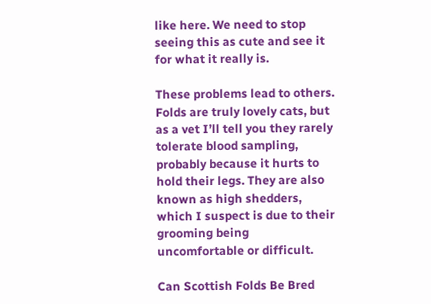like here. We need to stop seeing this as cute and see it for what it really is.

These problems lead to others. Folds are truly lovely cats, but as a vet I’ll tell you they rarely tolerate blood sampling, probably because it hurts to hold their legs. They are also known as high shedders, which I suspect is due to their grooming being uncomfortable or difficult.

Can Scottish Folds Be Bred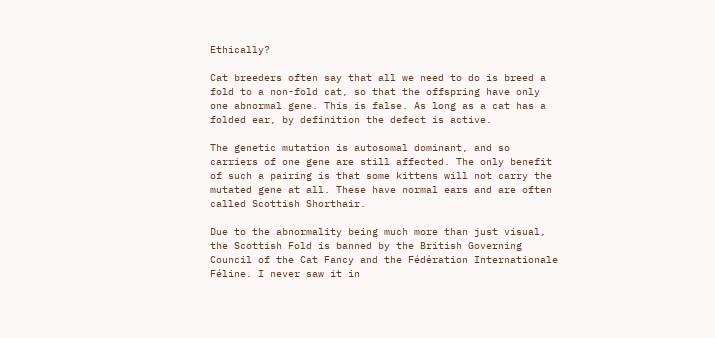Ethically?

Cat breeders often say that all we need to do is breed a fold to a non-fold cat, so that the offspring have only one abnormal gene. This is false. As long as a cat has a folded ear, by definition the defect is active.

The genetic mutation is autosomal dominant, and so carriers of one gene are still affected. The only benefit of such a pairing is that some kittens will not carry the mutated gene at all. These have normal ears and are often called Scottish Shorthair.

Due to the abnormality being much more than just visual, the Scottish Fold is banned by the British Governing Council of the Cat Fancy and the Fédération Internationale Féline. I never saw it in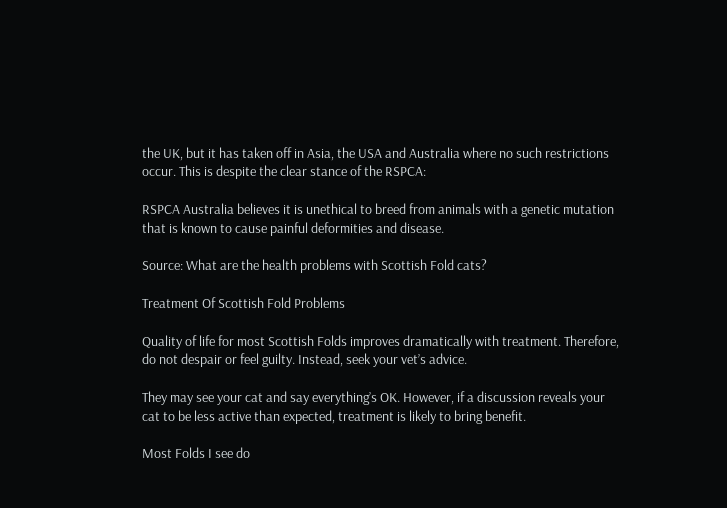the UK, but it has taken off in Asia, the USA and Australia where no such restrictions occur. This is despite the clear stance of the RSPCA:

RSPCA Australia believes it is unethical to breed from animals with a genetic mutation that is known to cause painful deformities and disease.

Source: What are the health problems with Scottish Fold cats?

Treatment Of Scottish Fold Problems

Quality of life for most Scottish Folds improves dramatically with treatment. Therefore, do not despair or feel guilty. Instead, seek your vet’s advice.

They may see your cat and say everything’s OK. However, if a discussion reveals your cat to be less active than expected, treatment is likely to bring benefit.

Most Folds I see do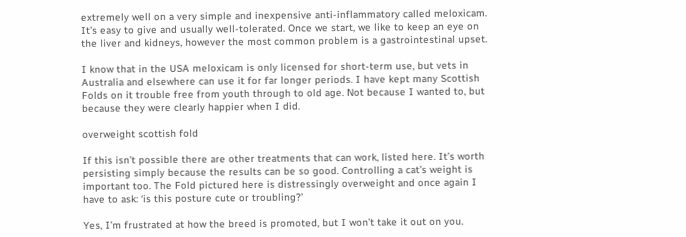extremely well on a very simple and inexpensive anti-inflammatory called meloxicam. It’s easy to give and usually well-tolerated. Once we start, we like to keep an eye on the liver and kidneys, however the most common problem is a gastrointestinal upset.

I know that in the USA meloxicam is only licensed for short-term use, but vets in Australia and elsewhere can use it for far longer periods. I have kept many Scottish Folds on it trouble free from youth through to old age. Not because I wanted to, but because they were clearly happier when I did.

overweight scottish fold

If this isn’t possible there are other treatments that can work, listed here. It’s worth persisting simply because the results can be so good. Controlling a cat’s weight is important too. The Fold pictured here is distressingly overweight and once again I have to ask: ‘is this posture cute or troubling?’

Yes, I’m frustrated at how the breed is promoted, but I won’t take it out on you.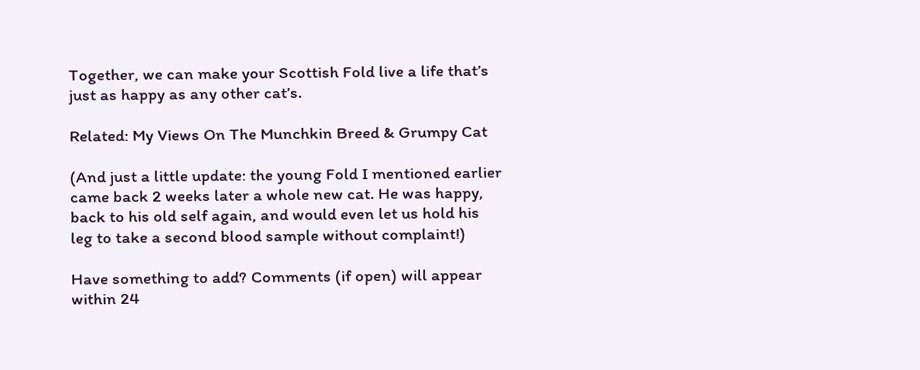Together, we can make your Scottish Fold live a life that’s just as happy as any other cat’s.

Related: My Views On The Munchkin Breed & Grumpy Cat

(And just a little update: the young Fold I mentioned earlier came back 2 weeks later a whole new cat. He was happy, back to his old self again, and would even let us hold his leg to take a second blood sample without complaint!)

Have something to add? Comments (if open) will appear within 24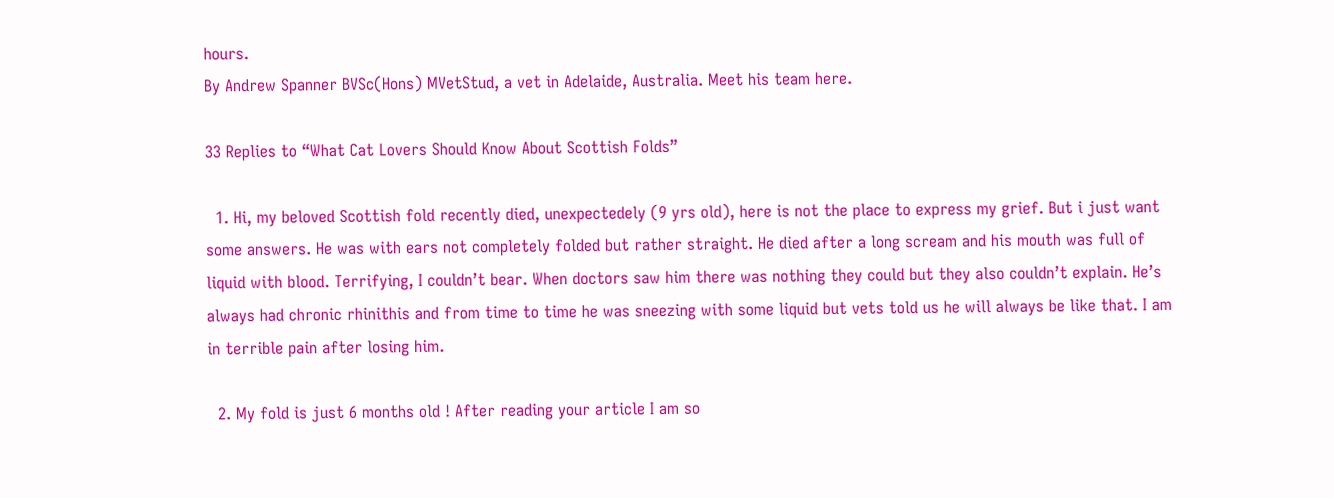hours.
By Andrew Spanner BVSc(Hons) MVetStud, a vet in Adelaide, Australia. Meet his team here.

33 Replies to “What Cat Lovers Should Know About Scottish Folds”

  1. Hi, my beloved Scottish fold recently died, unexpectedely (9 yrs old), here is not the place to express my grief. But i just want some answers. He was with ears not completely folded but rather straight. He died after a long scream and his mouth was full of liquid with blood. Terrifying, I couldn’t bear. When doctors saw him there was nothing they could but they also couldn’t explain. He’s always had chronic rhinithis and from time to time he was sneezing with some liquid but vets told us he will always be like that. I am in terrible pain after losing him.

  2. My fold is just 6 months old ! After reading your article I am so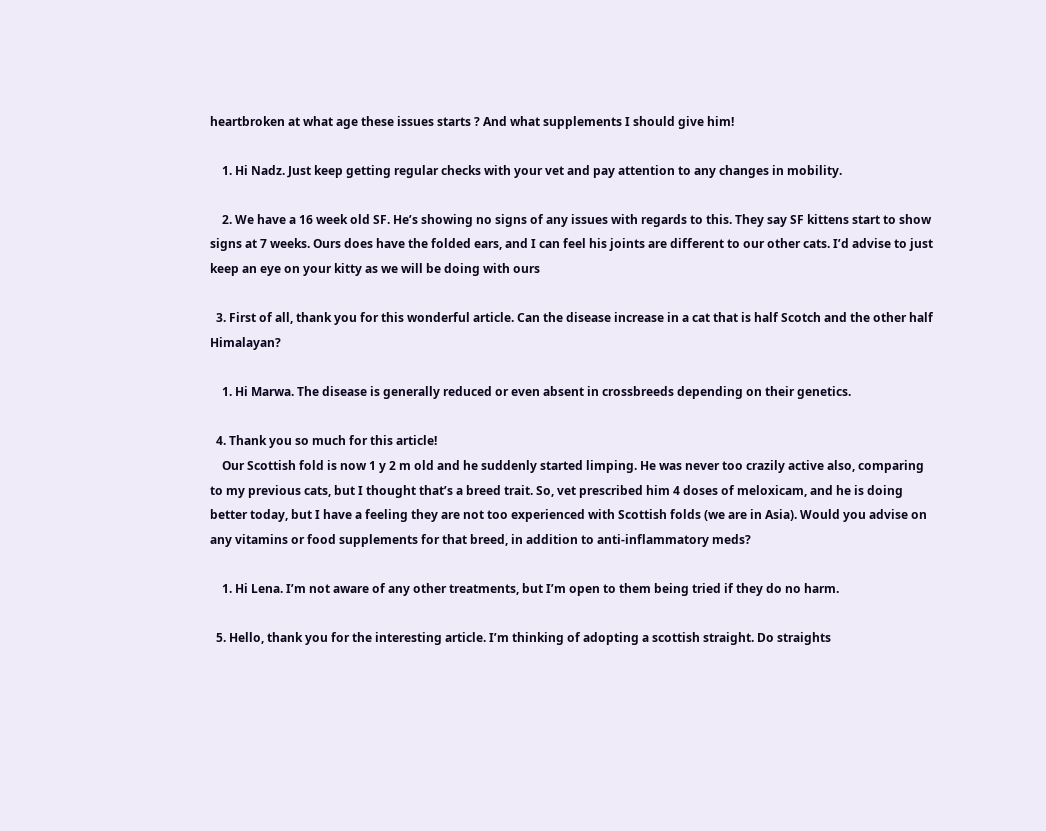heartbroken at what age these issues starts ? And what supplements I should give him!

    1. Hi Nadz. Just keep getting regular checks with your vet and pay attention to any changes in mobility.

    2. We have a 16 week old SF. He’s showing no signs of any issues with regards to this. They say SF kittens start to show signs at 7 weeks. Ours does have the folded ears, and I can feel his joints are different to our other cats. I’d advise to just keep an eye on your kitty as we will be doing with ours

  3. First of all, thank you for this wonderful article. Can the disease increase in a cat that is half Scotch and the other half Himalayan?

    1. Hi Marwa. The disease is generally reduced or even absent in crossbreeds depending on their genetics.

  4. Thank you so much for this article!
    Our Scottish fold is now 1 y 2 m old and he suddenly started limping. He was never too crazily active also, comparing to my previous cats, but I thought that’s a breed trait. So, vet prescribed him 4 doses of meloxicam, and he is doing better today, but I have a feeling they are not too experienced with Scottish folds (we are in Asia). Would you advise on any vitamins or food supplements for that breed, in addition to anti-inflammatory meds?

    1. Hi Lena. I’m not aware of any other treatments, but I’m open to them being tried if they do no harm.

  5. Hello, thank you for the interesting article. I’m thinking of adopting a scottish straight. Do straights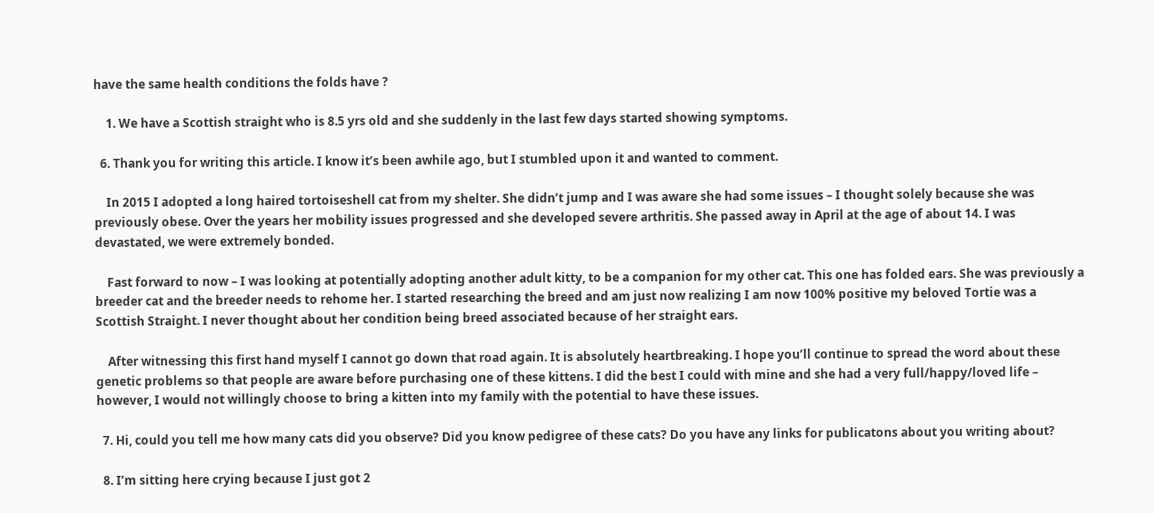have the same health conditions the folds have ?

    1. We have a Scottish straight who is 8.5 yrs old and she suddenly in the last few days started showing symptoms.

  6. Thank you for writing this article. I know it’s been awhile ago, but I stumbled upon it and wanted to comment.

    In 2015 I adopted a long haired tortoiseshell cat from my shelter. She didn’t jump and I was aware she had some issues – I thought solely because she was previously obese. Over the years her mobility issues progressed and she developed severe arthritis. She passed away in April at the age of about 14. I was devastated, we were extremely bonded.

    Fast forward to now – I was looking at potentially adopting another adult kitty, to be a companion for my other cat. This one has folded ears. She was previously a breeder cat and the breeder needs to rehome her. I started researching the breed and am just now realizing I am now 100% positive my beloved Tortie was a Scottish Straight. I never thought about her condition being breed associated because of her straight ears.

    After witnessing this first hand myself I cannot go down that road again. It is absolutely heartbreaking. I hope you’ll continue to spread the word about these genetic problems so that people are aware before purchasing one of these kittens. I did the best I could with mine and she had a very full/happy/loved life – however, I would not willingly choose to bring a kitten into my family with the potential to have these issues.

  7. Hi, could you tell me how many cats did you observe? Did you know pedigree of these cats? Do you have any links for publicatons about you writing about?

  8. I’m sitting here crying because I just got 2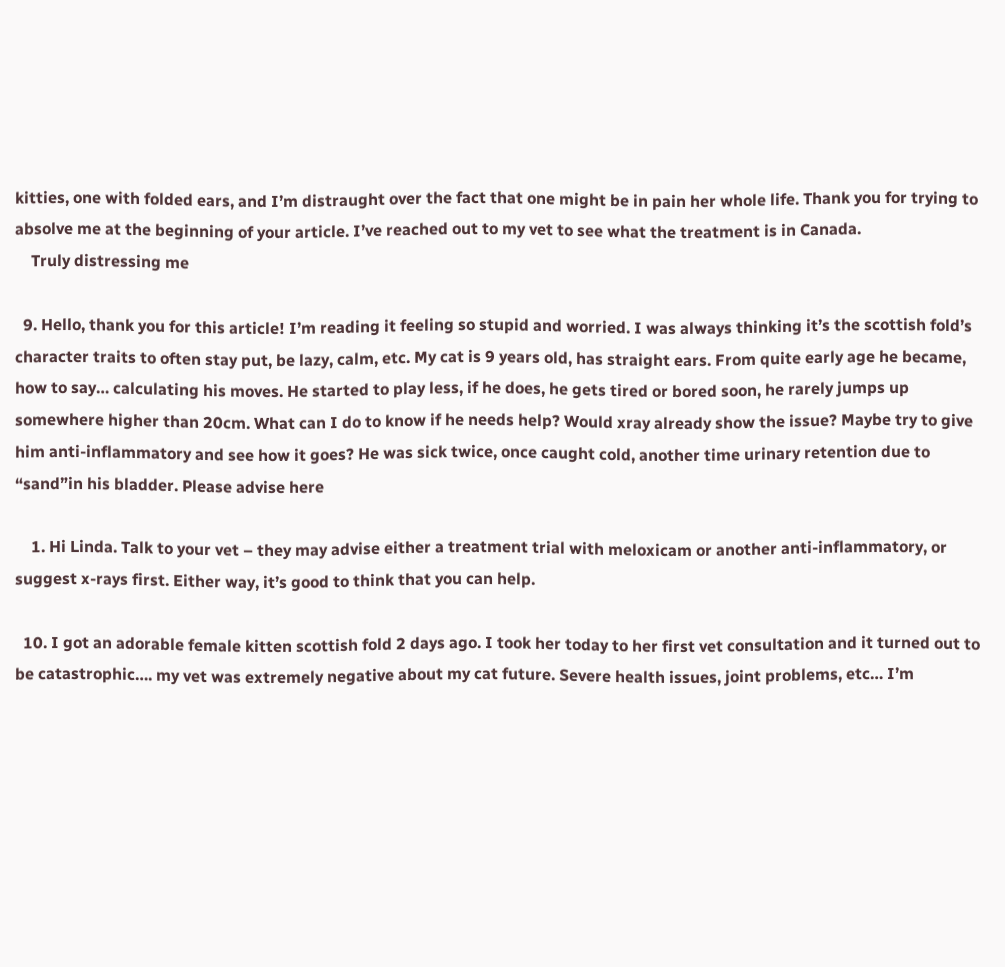kitties, one with folded ears, and I’m distraught over the fact that one might be in pain her whole life. Thank you for trying to absolve me at the beginning of your article. I’ve reached out to my vet to see what the treatment is in Canada.
    Truly distressing me

  9. Hello, thank you for this article! I’m reading it feeling so stupid and worried. I was always thinking it’s the scottish fold’s character traits to often stay put, be lazy, calm, etc. My cat is 9 years old, has straight ears. From quite early age he became, how to say… calculating his moves. He started to play less, if he does, he gets tired or bored soon, he rarely jumps up somewhere higher than 20cm. What can I do to know if he needs help? Would xray already show the issue? Maybe try to give him anti-inflammatory and see how it goes? He was sick twice, once caught cold, another time urinary retention due to “sand”in his bladder. Please advise here

    1. Hi Linda. Talk to your vet – they may advise either a treatment trial with meloxicam or another anti-inflammatory, or suggest x-rays first. Either way, it’s good to think that you can help.

  10. I got an adorable female kitten scottish fold 2 days ago. I took her today to her first vet consultation and it turned out to be catastrophic…. my vet was extremely negative about my cat future. Severe health issues, joint problems, etc… I’m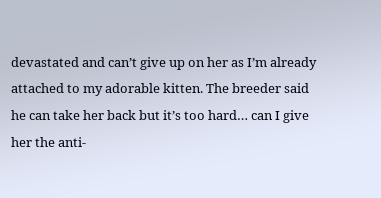devastated and can’t give up on her as I’m already attached to my adorable kitten. The breeder said he can take her back but it’s too hard… can I give her the anti-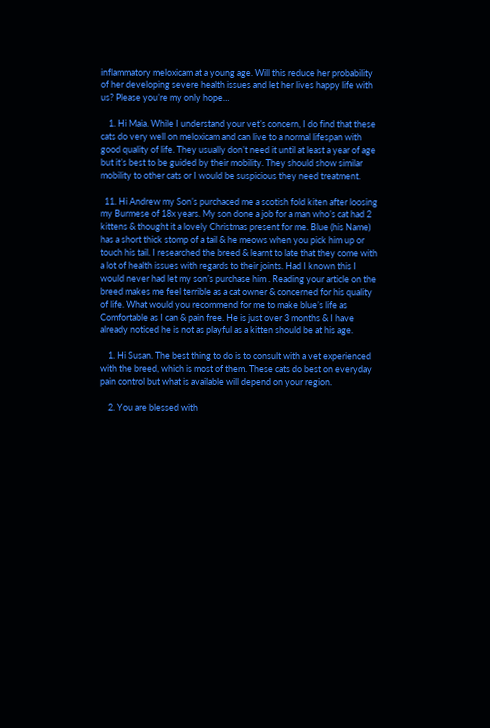inflammatory meloxicam at a young age. Will this reduce her probability of her developing severe health issues and let her lives happy life with us? Please you’re my only hope…

    1. Hi Maia. While I understand your vet’s concern, I do find that these cats do very well on meloxicam and can live to a normal lifespan with good quality of life. They usually don’t need it until at least a year of age but it’s best to be guided by their mobility. They should show similar mobility to other cats or I would be suspicious they need treatment.

  11. Hi Andrew my Son’s purchaced me a scotish fold kiten after loosing my Burmese of 18x years. My son done a job for a man who’s cat had 2 kittens & thought it a lovely Christmas present for me. Blue (his Name) has a short thick stomp of a tail & he meows when you pick him up or touch his tail. I researched the breed & learnt to late that they come with a lot of health issues with regards to their joints. Had I known this I would never had let my son’s purchase him . Reading your article on the breed makes me feel terrible as a cat owner & concerned for his quality of life. What would you recommend for me to make blue’s life as Comfortable as I can & pain free. He is just over 3 months & I have already noticed he is not as playful as a kitten should be at his age.

    1. Hi Susan. The best thing to do is to consult with a vet experienced with the breed, which is most of them. These cats do best on everyday pain control but what is available will depend on your region.

    2. You are blessed with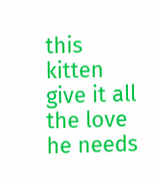this kitten give it all the love he needs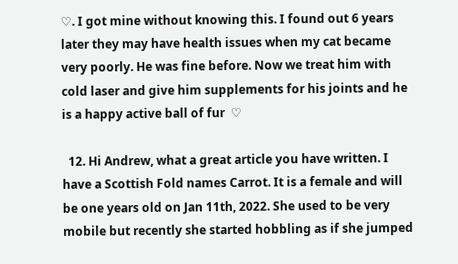♡. I got mine without knowing this. I found out 6 years later they may have health issues when my cat became very poorly. He was fine before. Now we treat him with cold laser and give him supplements for his joints and he is a happy active ball of fur  ♡

  12. Hi Andrew, what a great article you have written. I have a Scottish Fold names Carrot. It is a female and will be one years old on Jan 11th, 2022. She used to be very mobile but recently she started hobbling as if she jumped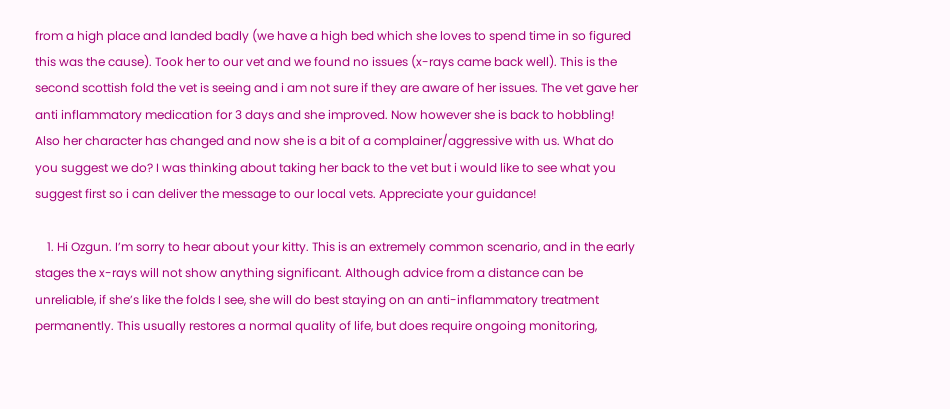from a high place and landed badly (we have a high bed which she loves to spend time in so figured this was the cause). Took her to our vet and we found no issues (x-rays came back well). This is the second scottish fold the vet is seeing and i am not sure if they are aware of her issues. The vet gave her anti inflammatory medication for 3 days and she improved. Now however she is back to hobbling! Also her character has changed and now she is a bit of a complainer/aggressive with us. What do you suggest we do? I was thinking about taking her back to the vet but i would like to see what you suggest first so i can deliver the message to our local vets. Appreciate your guidance!

    1. Hi Ozgun. I’m sorry to hear about your kitty. This is an extremely common scenario, and in the early stages the x-rays will not show anything significant. Although advice from a distance can be unreliable, if she’s like the folds I see, she will do best staying on an anti-inflammatory treatment permanently. This usually restores a normal quality of life, but does require ongoing monitoring,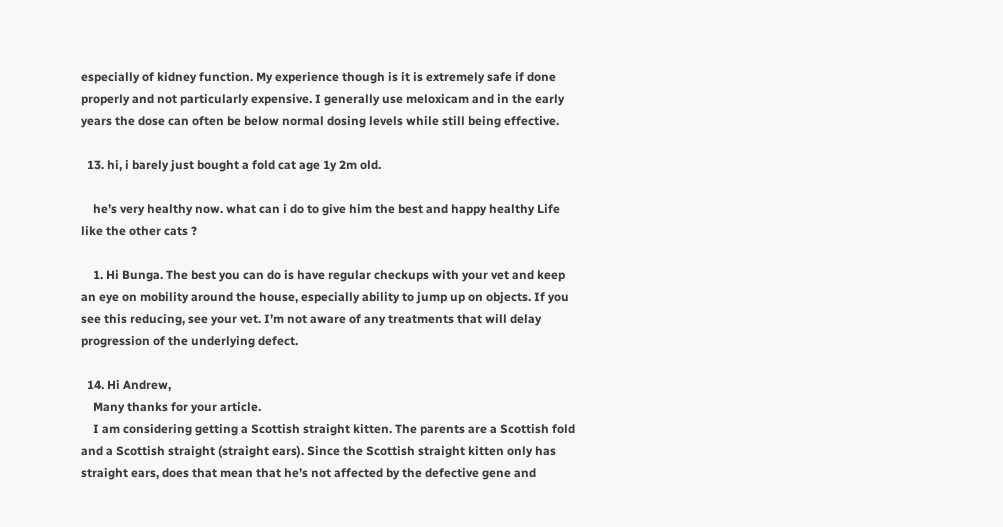especially of kidney function. My experience though is it is extremely safe if done properly and not particularly expensive. I generally use meloxicam and in the early years the dose can often be below normal dosing levels while still being effective.

  13. hi, i barely just bought a fold cat age 1y 2m old.

    he’s very healthy now. what can i do to give him the best and happy healthy Life like the other cats ?

    1. Hi Bunga. The best you can do is have regular checkups with your vet and keep an eye on mobility around the house, especially ability to jump up on objects. If you see this reducing, see your vet. I’m not aware of any treatments that will delay progression of the underlying defect.

  14. Hi Andrew,
    Many thanks for your article.
    I am considering getting a Scottish straight kitten. The parents are a Scottish fold and a Scottish straight (straight ears). Since the Scottish straight kitten only has straight ears, does that mean that he’s not affected by the defective gene and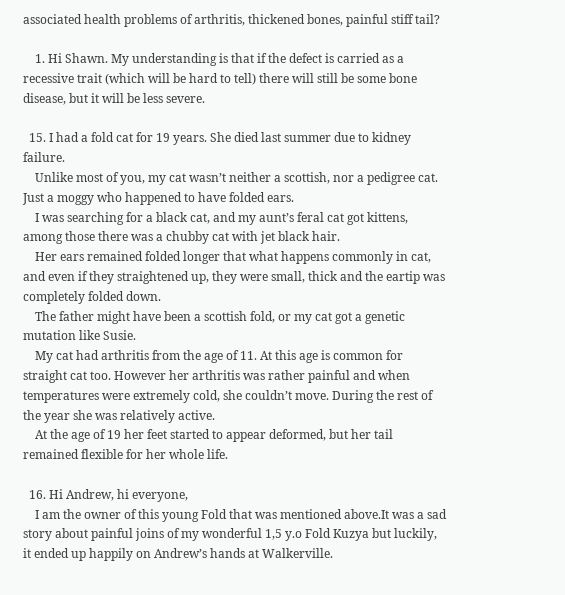associated health problems of arthritis, thickened bones, painful stiff tail?

    1. Hi Shawn. My understanding is that if the defect is carried as a recessive trait (which will be hard to tell) there will still be some bone disease, but it will be less severe.

  15. I had a fold cat for 19 years. She died last summer due to kidney failure.
    Unlike most of you, my cat wasn’t neither a scottish, nor a pedigree cat. Just a moggy who happened to have folded ears.
    I was searching for a black cat, and my aunt’s feral cat got kittens, among those there was a chubby cat with jet black hair.
    Her ears remained folded longer that what happens commonly in cat, and even if they straightened up, they were small, thick and the eartip was completely folded down.
    The father might have been a scottish fold, or my cat got a genetic mutation like Susie.
    My cat had arthritis from the age of 11. At this age is common for straight cat too. However her arthritis was rather painful and when temperatures were extremely cold, she couldn’t move. During the rest of the year she was relatively active.
    At the age of 19 her feet started to appear deformed, but her tail remained flexible for her whole life.

  16. Hi Andrew, hi everyone,
    I am the owner of this young Fold that was mentioned above.It was a sad story about painful joins of my wonderful 1,5 y.o Fold Kuzya but luckily, it ended up happily on Andrew’s hands at Walkerville.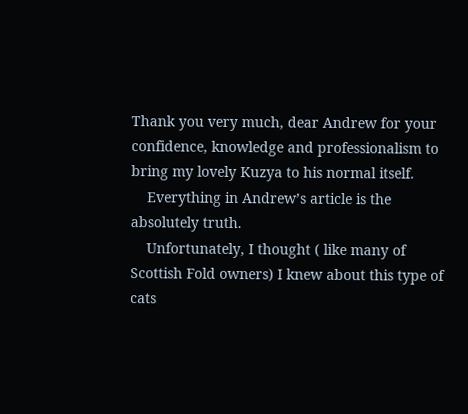Thank you very much, dear Andrew for your confidence, knowledge and professionalism to bring my lovely Kuzya to his normal itself.
    Everything in Andrew’s article is the absolutely truth.
    Unfortunately, I thought ( like many of Scottish Fold owners) I knew about this type of cats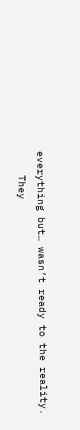everything but… wasn’t ready to the reality.
    They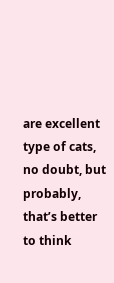are excellent type of cats, no doubt, but probably, that’s better to think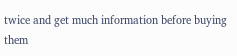twice and get much information before buying them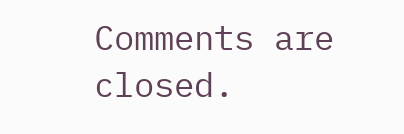Comments are closed.